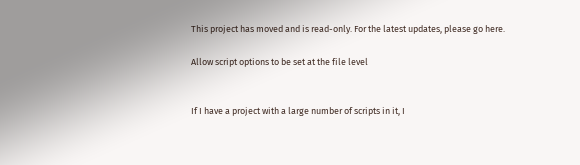This project has moved and is read-only. For the latest updates, please go here.

Allow script options to be set at the file level


If I have a project with a large number of scripts in it, I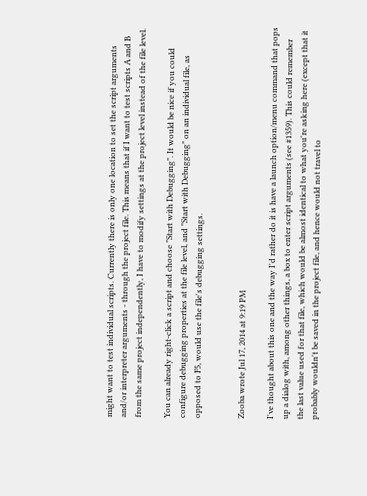might want to test individual scripts. Currently there is only one location to set the script arguments and/or interpreter arguments - through the project file. This means that if I want to test scripts A and B from the same project independently, I have to modify settings at the project level instead of the file level.

You can already right-click a script and choose "Start with Debugging". It would be nice if you could configure debugging properties at the file level, and "Start with Debugging" on an individual file, as opposed to F5, would use the file's debugging settings.


Zooba wrote Jul 17, 2014 at 9:19 PM

I've thought about this one and the way I'd rather do it is have a launch option/menu command that pops up a dialog with, among other things, a box to enter script arguments (see #1359). This could remember the last value used for that file, which would be almost identical to what you're asking here (except that it probably wouldn't be saved in the project file, and hence would not travel to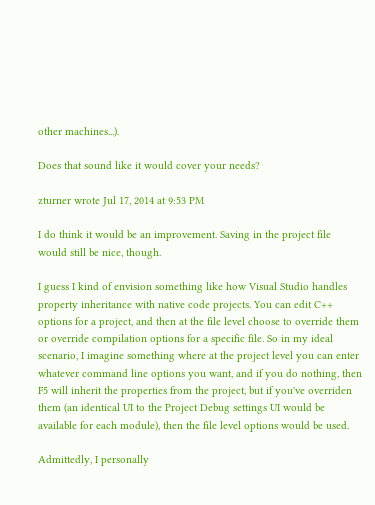other machines...).

Does that sound like it would cover your needs?

zturner wrote Jul 17, 2014 at 9:53 PM

I do think it would be an improvement. Saving in the project file would still be nice, though.

I guess I kind of envision something like how Visual Studio handles property inheritance with native code projects. You can edit C++ options for a project, and then at the file level choose to override them or override compilation options for a specific file. So in my ideal scenario, I imagine something where at the project level you can enter whatever command line options you want, and if you do nothing, then F5 will inherit the properties from the project, but if you've overriden them (an identical UI to the Project Debug settings UI would be available for each module), then the file level options would be used.

Admittedly, I personally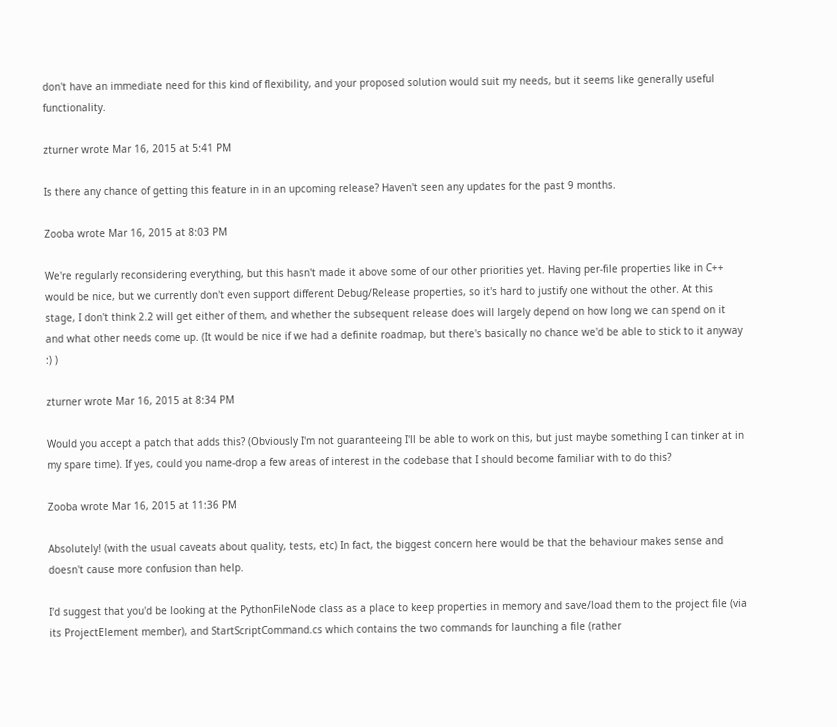don't have an immediate need for this kind of flexibility, and your proposed solution would suit my needs, but it seems like generally useful functionality.

zturner wrote Mar 16, 2015 at 5:41 PM

Is there any chance of getting this feature in in an upcoming release? Haven't seen any updates for the past 9 months.

Zooba wrote Mar 16, 2015 at 8:03 PM

We're regularly reconsidering everything, but this hasn't made it above some of our other priorities yet. Having per-file properties like in C++ would be nice, but we currently don't even support different Debug/Release properties, so it's hard to justify one without the other. At this stage, I don't think 2.2 will get either of them, and whether the subsequent release does will largely depend on how long we can spend on it and what other needs come up. (It would be nice if we had a definite roadmap, but there's basically no chance we'd be able to stick to it anyway :) )

zturner wrote Mar 16, 2015 at 8:34 PM

Would you accept a patch that adds this? (Obviously I'm not guaranteeing I'll be able to work on this, but just maybe something I can tinker at in my spare time). If yes, could you name-drop a few areas of interest in the codebase that I should become familiar with to do this?

Zooba wrote Mar 16, 2015 at 11:36 PM

Absolutely! (with the usual caveats about quality, tests, etc) In fact, the biggest concern here would be that the behaviour makes sense and doesn't cause more confusion than help.

I'd suggest that you'd be looking at the PythonFileNode class as a place to keep properties in memory and save/load them to the project file (via its ProjectElement member), and StartScriptCommand.cs which contains the two commands for launching a file (rather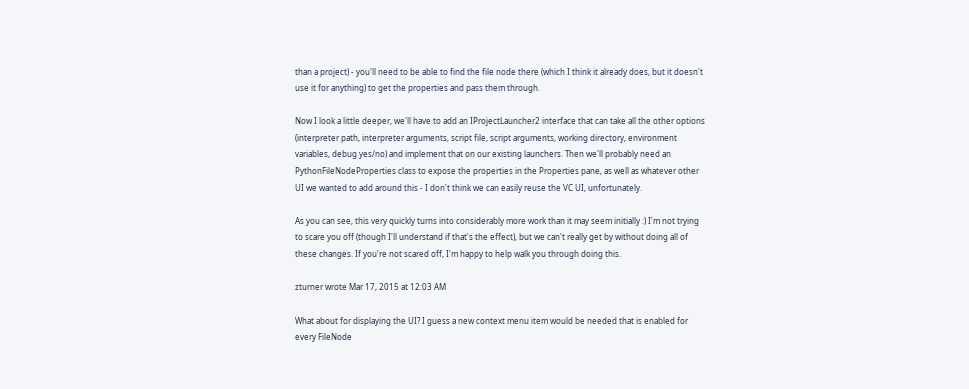than a project) - you'll need to be able to find the file node there (which I think it already does, but it doesn't use it for anything) to get the properties and pass them through.

Now I look a little deeper, we'll have to add an IProjectLauncher2 interface that can take all the other options (interpreter path, interpreter arguments, script file, script arguments, working directory, environment variables, debug yes/no) and implement that on our existing launchers. Then we'll probably need an PythonFileNodeProperties class to expose the properties in the Properties pane, as well as whatever other UI we wanted to add around this - I don't think we can easily reuse the VC UI, unfortunately.

As you can see, this very quickly turns into considerably more work than it may seem initially :) I'm not trying to scare you off (though I'll understand if that's the effect), but we can't really get by without doing all of these changes. If you're not scared off, I'm happy to help walk you through doing this.

zturner wrote Mar 17, 2015 at 12:03 AM

What about for displaying the UI? I guess a new context menu item would be needed that is enabled for every FileNode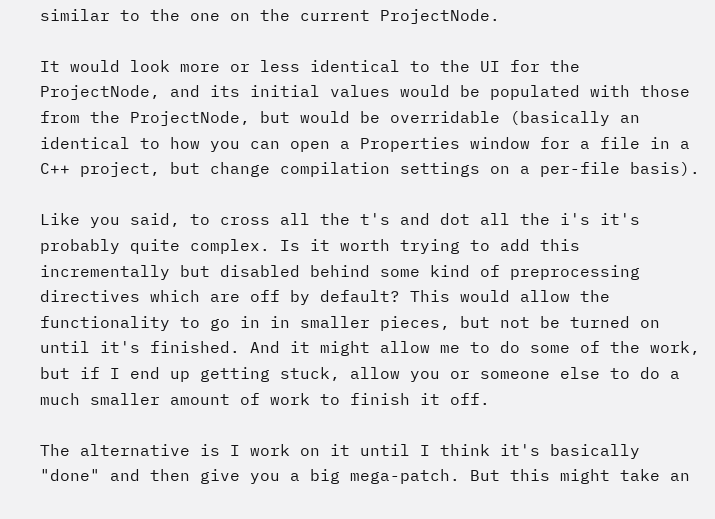similar to the one on the current ProjectNode.

It would look more or less identical to the UI for the ProjectNode, and its initial values would be populated with those from the ProjectNode, but would be overridable (basically an identical to how you can open a Properties window for a file in a C++ project, but change compilation settings on a per-file basis).

Like you said, to cross all the t's and dot all the i's it's probably quite complex. Is it worth trying to add this incrementally but disabled behind some kind of preprocessing directives which are off by default? This would allow the functionality to go in in smaller pieces, but not be turned on until it's finished. And it might allow me to do some of the work, but if I end up getting stuck, allow you or someone else to do a much smaller amount of work to finish it off.

The alternative is I work on it until I think it's basically "done" and then give you a big mega-patch. But this might take an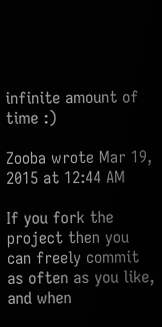infinite amount of time :)

Zooba wrote Mar 19, 2015 at 12:44 AM

If you fork the project then you can freely commit as often as you like, and when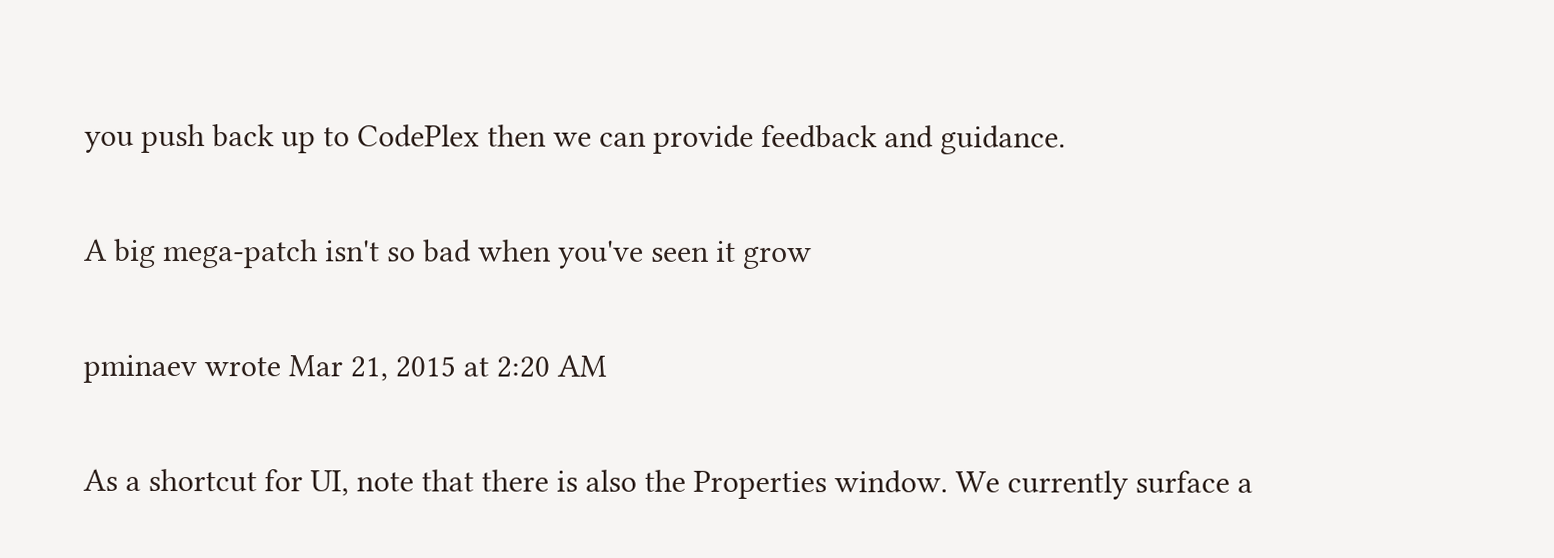you push back up to CodePlex then we can provide feedback and guidance.

A big mega-patch isn't so bad when you've seen it grow

pminaev wrote Mar 21, 2015 at 2:20 AM

As a shortcut for UI, note that there is also the Properties window. We currently surface a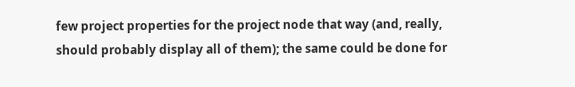few project properties for the project node that way (and, really, should probably display all of them); the same could be done for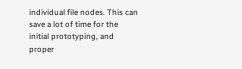individual file nodes. This can save a lot of time for the initial prototyping, and proper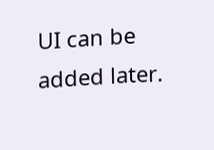UI can be added later.